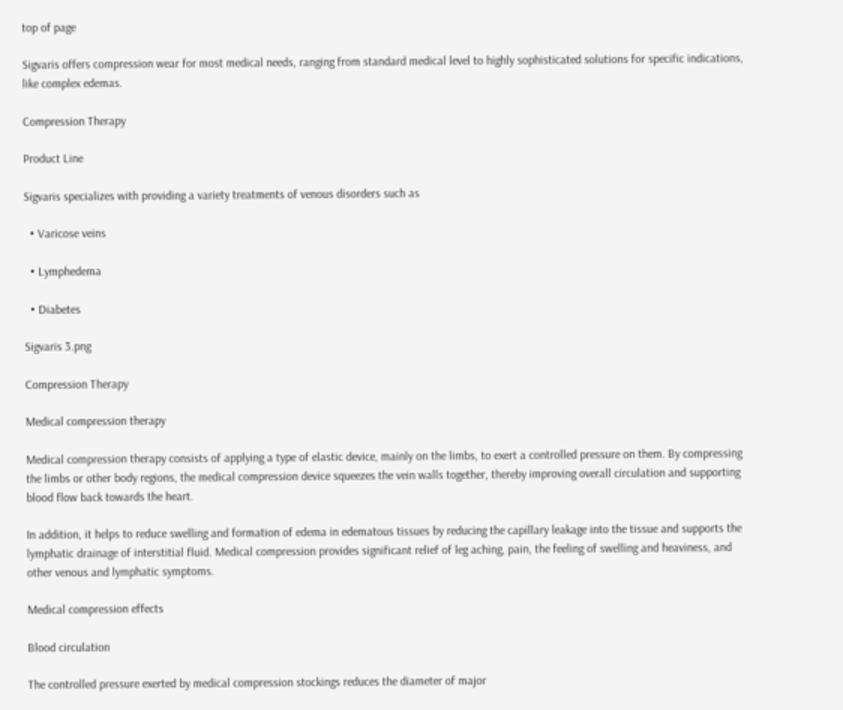top of page

Sigvaris offers compression wear for most medical needs, ranging from standard medical level to highly sophisticated solutions for specific indications, like complex edemas.

Compression Therapy

Product Line

Sigvaris specializes with providing a variety treatments of venous disorders such as

  • Varicose veins

  • Lymphedema

  • Diabetes

Sigvaris 3.png

Compression Therapy

Medical compression therapy

Medical compression therapy consists of applying a type of elastic device, mainly on the limbs, to exert a controlled pressure on them. By compressing the limbs or other body regions, the medical compression device squeezes the vein walls together, thereby improving overall circulation and supporting blood flow back towards the heart.

In addition, it helps to reduce swelling and formation of edema in edematous tissues by reducing the capillary leakage into the tissue and supports the lymphatic drainage of interstitial fluid. Medical compression provides significant relief of leg aching, pain, the feeling of swelling and heaviness, and other venous and lymphatic symptoms.

Medical compression effects

Blood circulation

The controlled pressure exerted by medical compression stockings reduces the diameter of major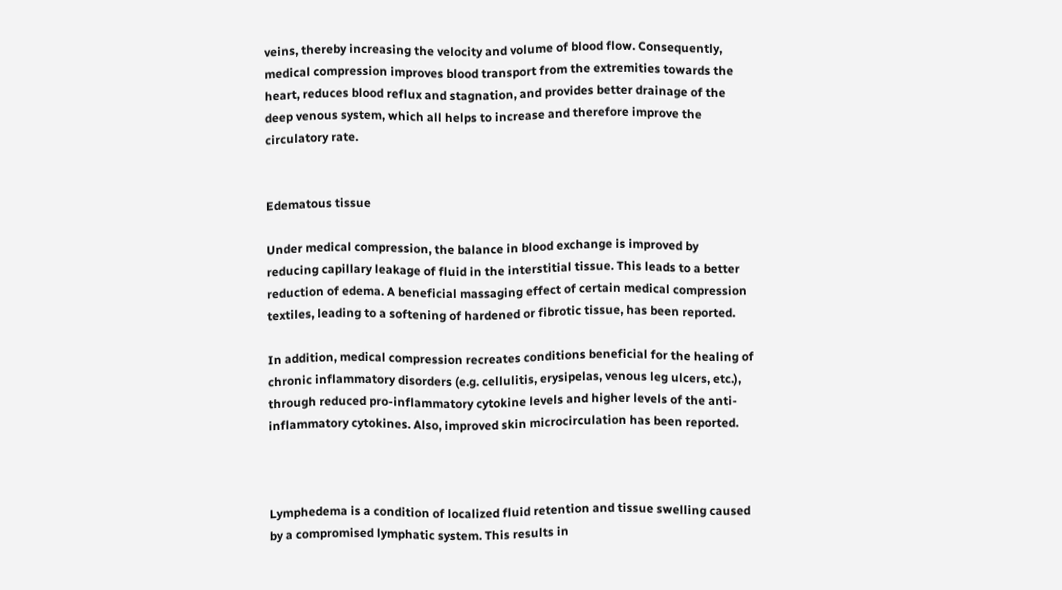veins, thereby increasing the velocity and volume of blood flow. Consequently, medical compression improves blood transport from the extremities towards the heart, reduces blood reflux and stagnation, and provides better drainage of the deep venous system, which all helps to increase and therefore improve the circulatory rate.


Edematous tissue

Under medical compression, the balance in blood exchange is improved by reducing capillary leakage of fluid in the interstitial tissue. This leads to a better reduction of edema. A beneficial massaging effect of certain medical compression textiles, leading to a softening of hardened or fibrotic tissue, has been reported.

In addition, medical compression recreates conditions beneficial for the healing of chronic inflammatory disorders (e.g. cellulitis, erysipelas, venous leg ulcers, etc.), through reduced pro‐inflammatory cytokine levels and higher levels of the anti‐inflammatory cytokines. Also, improved skin microcirculation has been reported.



Lymphedema is a condition of localized fluid retention and tissue swelling caused by a compromised lymphatic system. This results in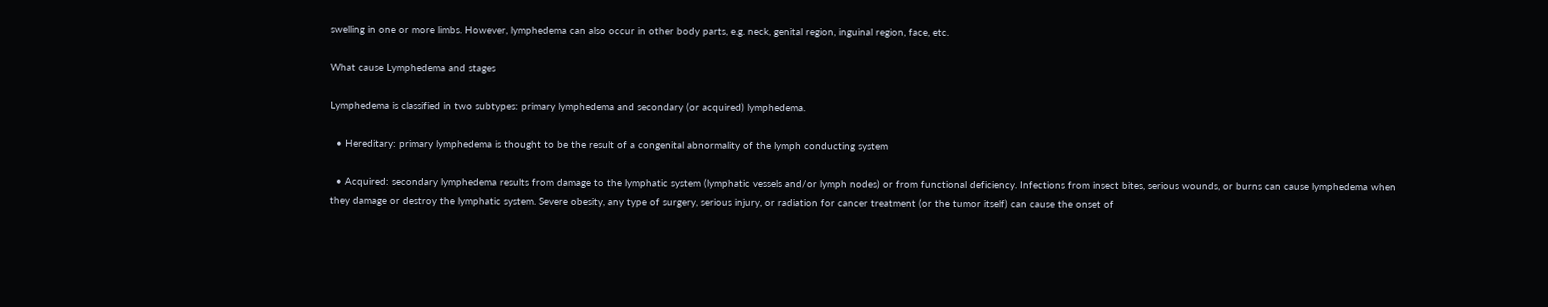swelling in one or more limbs. However, lymphedema can also occur in other body parts, e.g. neck, genital region, inguinal region, face, etc.

What cause Lymphedema and stages

Lymphedema is classified in two subtypes: primary lymphedema and secondary (or acquired) lymphedema.

  • Hereditary: primary lymphedema is thought to be the result of a congenital abnormality of the lymph conducting system

  • Acquired: secondary lymphedema results from damage to the lymphatic system (lymphatic vessels and/or lymph nodes) or from functional deficiency. Infections from insect bites, serious wounds, or burns can cause lymphedema when they damage or destroy the lymphatic system. Severe obesity, any type of surgery, serious injury, or radiation for cancer treatment (or the tumor itself) can cause the onset of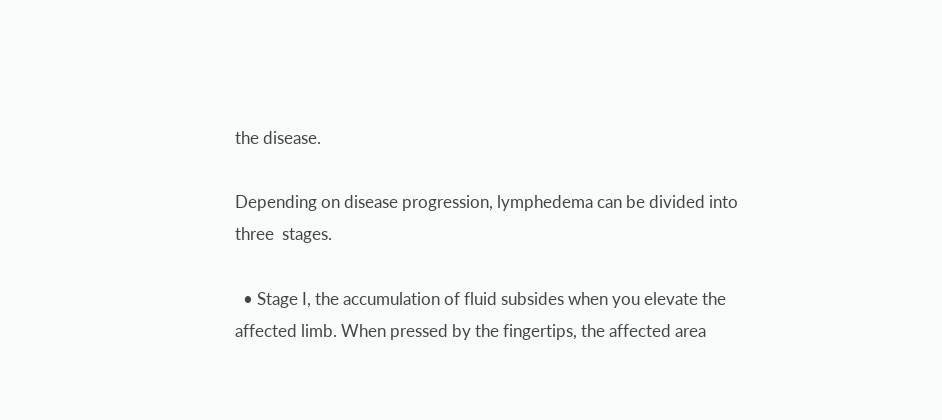the disease.

Depending on disease progression, lymphedema can be divided into three  stages.

  • Stage I, the accumulation of fluid subsides when you elevate the affected limb. When pressed by the fingertips, the affected area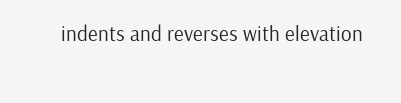indents and reverses with elevation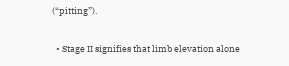(“pitting”).

  • Stage II signifies that limb elevation alone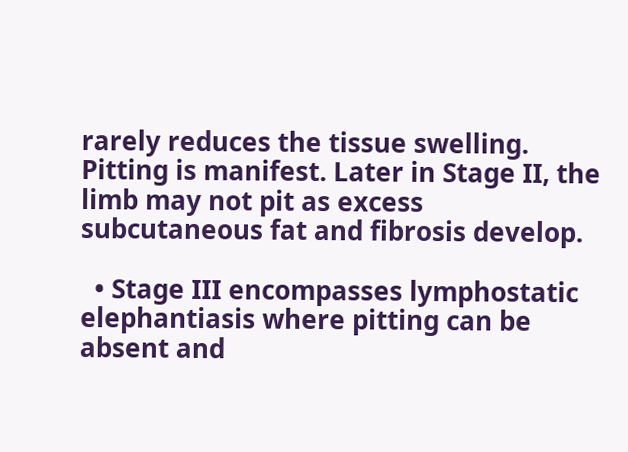rarely reduces the tissue swelling. Pitting is manifest. Later in Stage II, the limb may not pit as excess subcutaneous fat and fibrosis develop.

  • Stage III encompasses lymphostatic elephantiasis where pitting can be absent and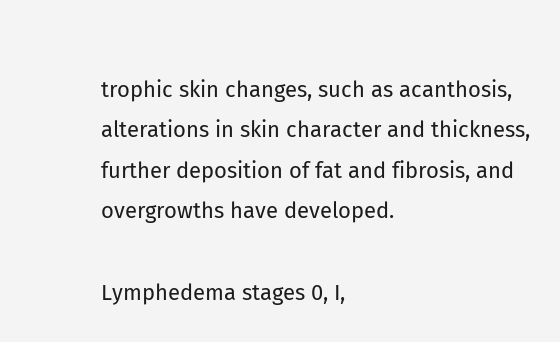trophic skin changes, such as acanthosis, alterations in skin character and thickness, further deposition of fat and fibrosis, and overgrowths have developed.

Lymphedema stages 0, I,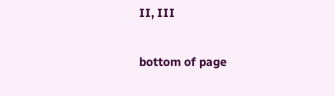II, III

bottom of page